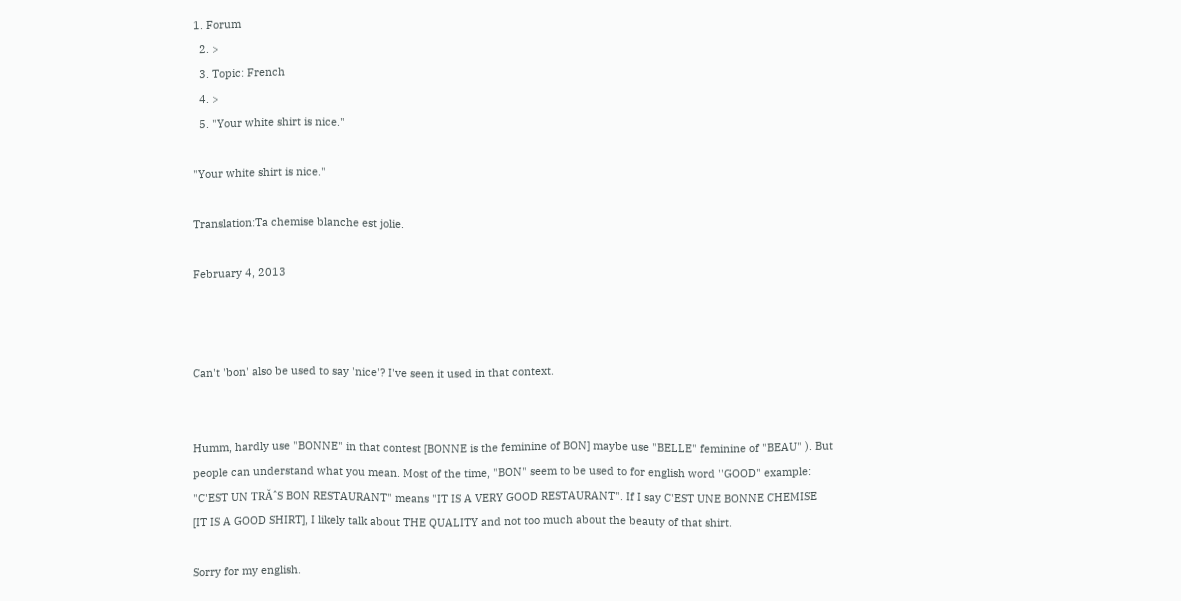1. Forum
  2. >
  3. Topic: French
  4. >
  5. "Your white shirt is nice."

"Your white shirt is nice."

Translation:Ta chemise blanche est jolie.

February 4, 2013



Can't 'bon' also be used to say 'nice'? I've seen it used in that context.


Humm, hardly use "BONNE" in that contest [BONNE is the feminine of BON] maybe use "BELLE" feminine of "BEAU" ). But people can understand what you mean. Most of the time, "BON" seem to be used to for english word ''GOOD" example: "C'EST UN TRĂˆS BON RESTAURANT" means "IT IS A VERY GOOD RESTAURANT". If I say C'EST UNE BONNE CHEMISE [IT IS A GOOD SHIRT], I likely talk about THE QUALITY and not too much about the beauty of that shirt.

Sorry for my english.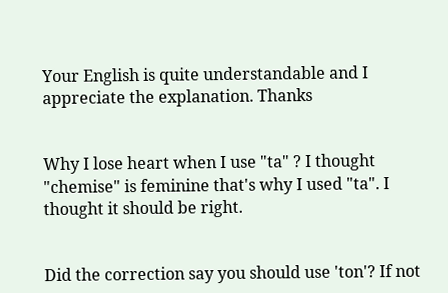Your English is quite understandable and I appreciate the explanation. Thanks


Why I lose heart when I use "ta" ? I thought "chemise" is feminine that's why I used "ta". I thought it should be right.


Did the correction say you should use 'ton'? If not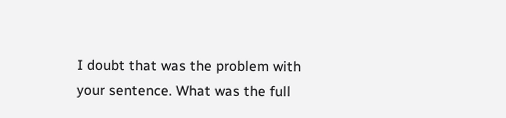I doubt that was the problem with your sentence. What was the full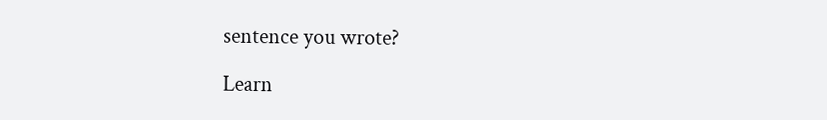sentence you wrote?

Learn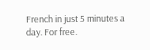French in just 5 minutes a day. For free.